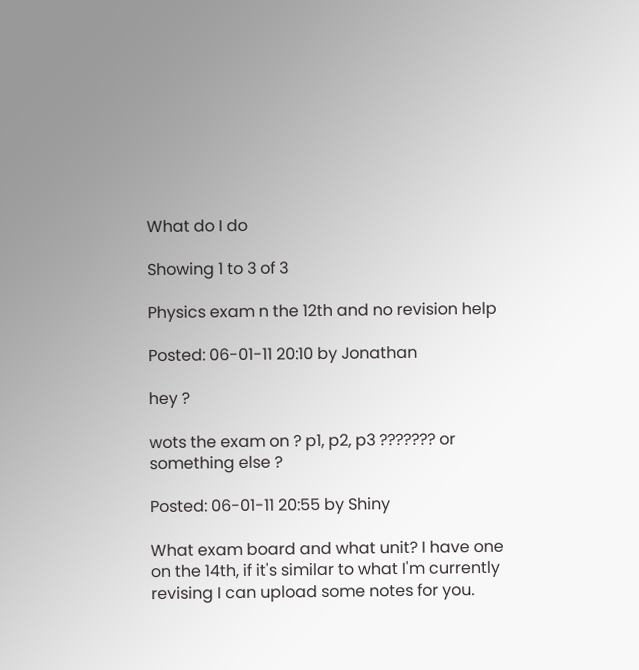What do I do

Showing 1 to 3 of 3

Physics exam n the 12th and no revision help

Posted: 06-01-11 20:10 by Jonathan

hey ?

wots the exam on ? p1, p2, p3 ??????? or something else ?

Posted: 06-01-11 20:55 by Shiny

What exam board and what unit? I have one on the 14th, if it's similar to what I'm currently revising I can upload some notes for you.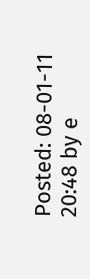Posted: 08-01-11 20:48 by e